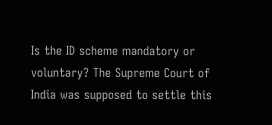Is the ID scheme mandatory or voluntary? The Supreme Court of India was supposed to settle this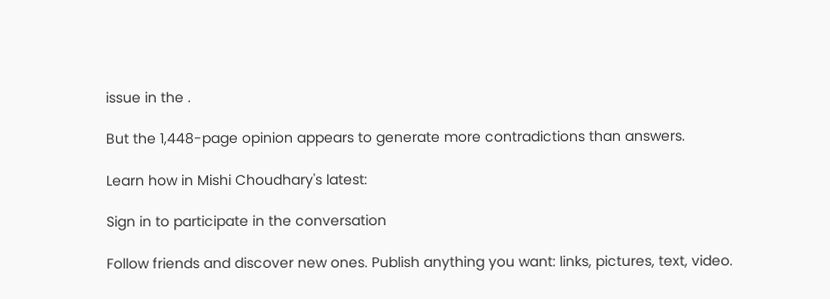issue in the .

But the 1,448-page opinion appears to generate more contradictions than answers.

Learn how in Mishi Choudhary's latest:

Sign in to participate in the conversation

Follow friends and discover new ones. Publish anything you want: links, pictures, text, video.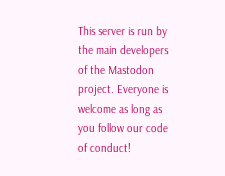This server is run by the main developers of the Mastodon project. Everyone is welcome as long as you follow our code of conduct!